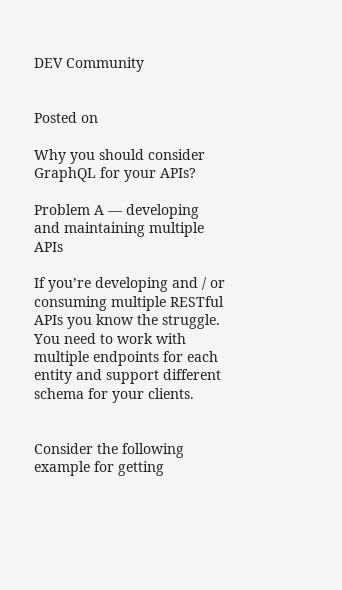DEV Community


Posted on

Why you should consider GraphQL for your APIs?

Problem A — developing and maintaining multiple APIs

If you’re developing and / or consuming multiple RESTful APIs you know the struggle.
You need to work with multiple endpoints for each entity and support different schema for your clients.


Consider the following example for getting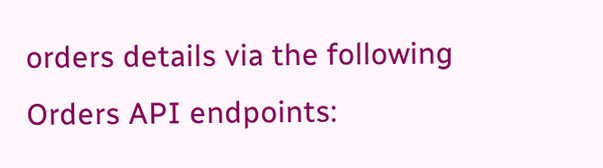orders details via the following Orders API endpoints: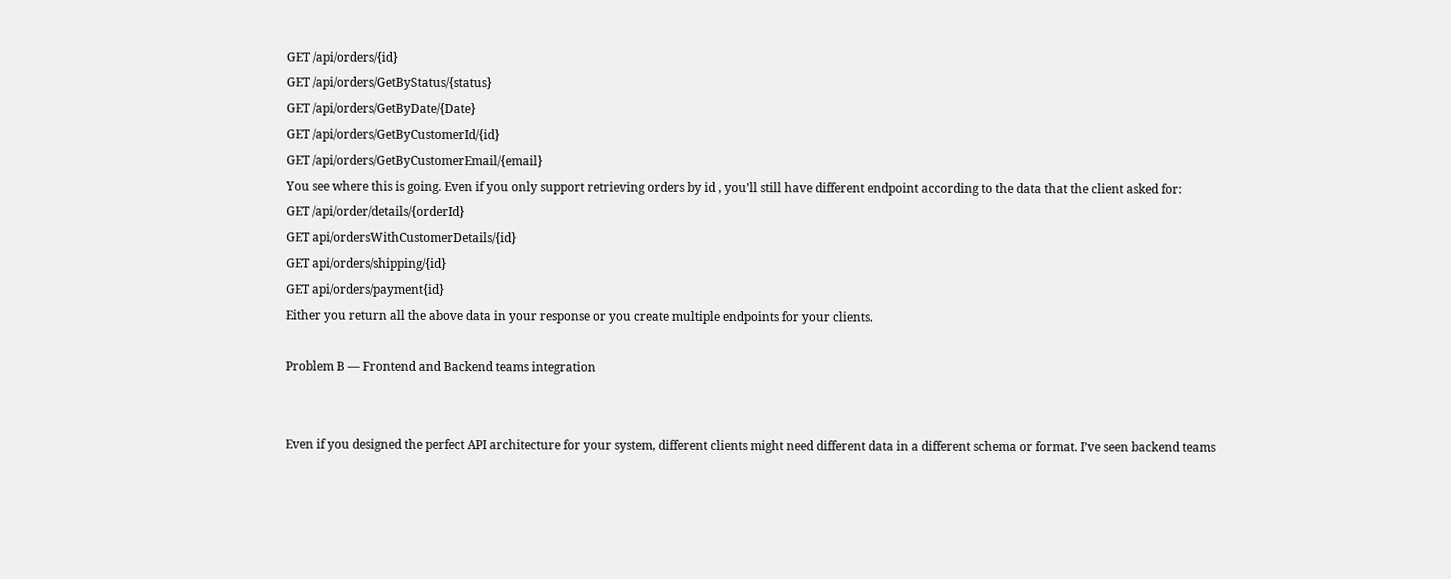GET /api/orders/{id}
GET /api/orders/GetByStatus/{status}
GET /api/orders/GetByDate/{Date}
GET /api/orders/GetByCustomerId/{id}
GET /api/orders/GetByCustomerEmail/{email}
You see where this is going. Even if you only support retrieving orders by id , you’ll still have different endpoint according to the data that the client asked for:
GET /api/order/details/{orderId}
GET api/ordersWithCustomerDetails/{id}
GET api/orders/shipping/{id}
GET api/orders/payment{id}
Either you return all the above data in your response or you create multiple endpoints for your clients.

Problem B — Frontend and Backend teams integration


Even if you designed the perfect API architecture for your system, different clients might need different data in a different schema or format. I’ve seen backend teams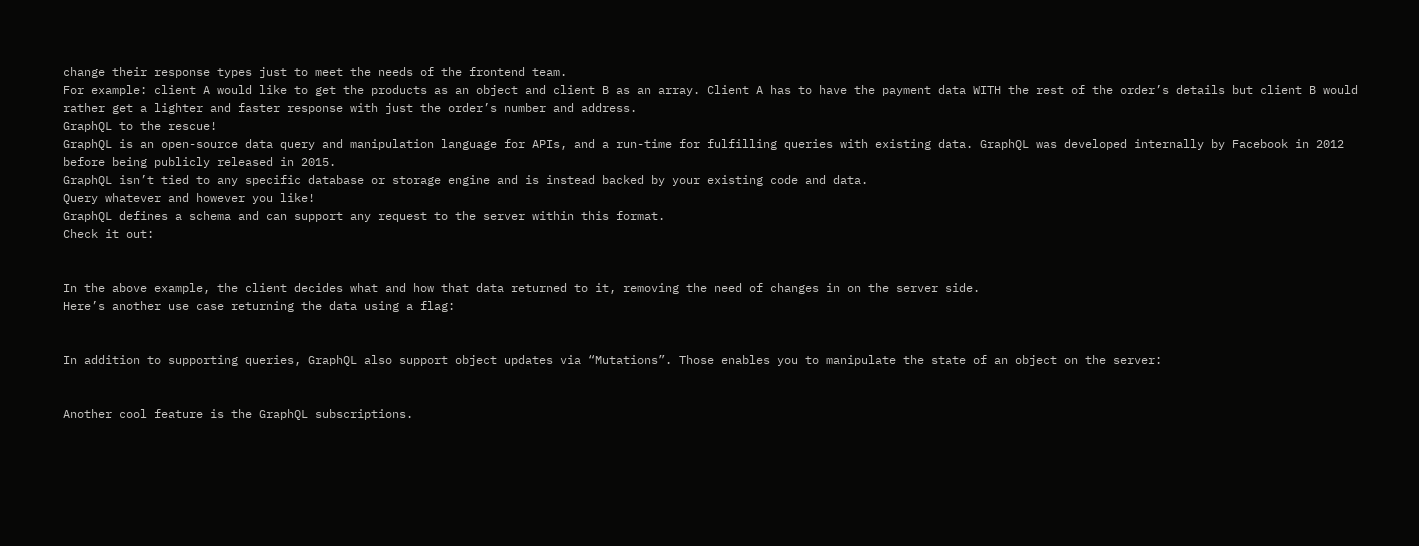change their response types just to meet the needs of the frontend team.
For example: client A would like to get the products as an object and client B as an array. Client A has to have the payment data WITH the rest of the order’s details but client B would rather get a lighter and faster response with just the order’s number and address.
GraphQL to the rescue!
GraphQL is an open-source data query and manipulation language for APIs, and a run-time for fulfilling queries with existing data. GraphQL was developed internally by Facebook in 2012 before being publicly released in 2015.
GraphQL isn’t tied to any specific database or storage engine and is instead backed by your existing code and data.
Query whatever and however you like!
GraphQL defines a schema and can support any request to the server within this format.
Check it out:


In the above example, the client decides what and how that data returned to it, removing the need of changes in on the server side.
Here’s another use case returning the data using a flag:


In addition to supporting queries, GraphQL also support object updates via “Mutations”. Those enables you to manipulate the state of an object on the server:


Another cool feature is the GraphQL subscriptions.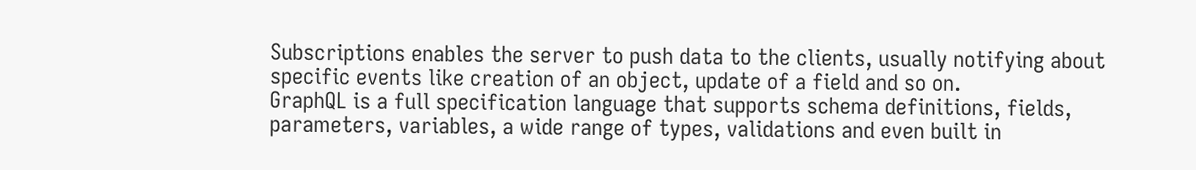Subscriptions enables the server to push data to the clients, usually notifying about specific events like creation of an object, update of a field and so on.
GraphQL is a full specification language that supports schema definitions, fields, parameters, variables, a wide range of types, validations and even built in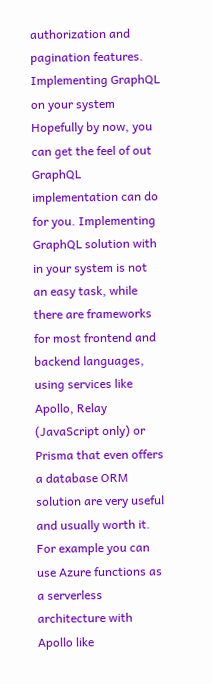authorization and pagination features.
Implementing GraphQL on your system
Hopefully by now, you can get the feel of out GraphQL implementation can do for you. Implementing GraphQL solution with in your system is not an easy task, while there are frameworks for most frontend and backend languages, using services like Apollo, Relay (JavaScript only) or Prisma that even offers a database ORM solution are very useful and usually worth it.
For example you can use Azure functions as a serverless architecture with Apollo like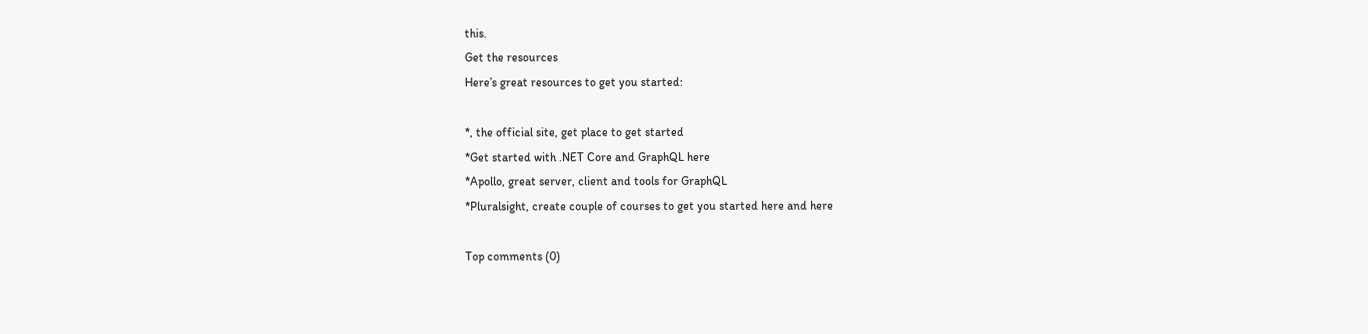this.
Get the resources
Here’s great resources to get you started:

*, the official site, get place to get started
*Get started with .NET Core and GraphQL here
*Apollo, great server, client and tools for GraphQL
*Pluralsight, create couple of courses to get you started here and here

Top comments (0)